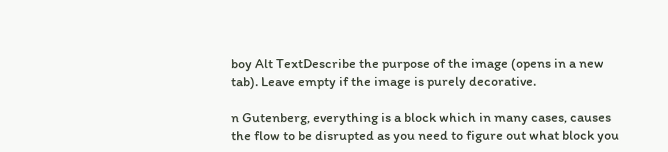boy Alt TextDescribe the purpose of the image (opens in a new tab). Leave empty if the image is purely decorative.

n Gutenberg, everything is a block which in many cases, causes the flow to be disrupted as you need to figure out what block you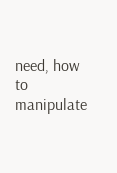need, how to manipulate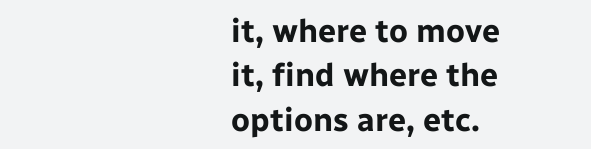it, where to move it, find where the options are, etc.